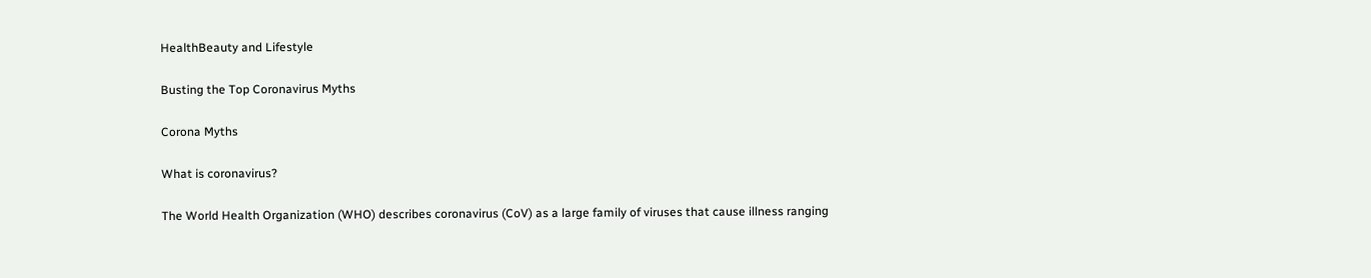HealthBeauty and Lifestyle

Busting the Top Coronavirus Myths

Corona Myths

What is coronavirus?

The World Health Organization (WHO) describes coronavirus (CoV) as a large family of viruses that cause illness ranging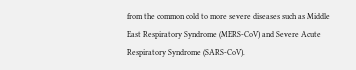from the common cold to more severe diseases such as Middle East Respiratory Syndrome (MERS-CoV) and Severe Acute Respiratory Syndrome (SARS-CoV).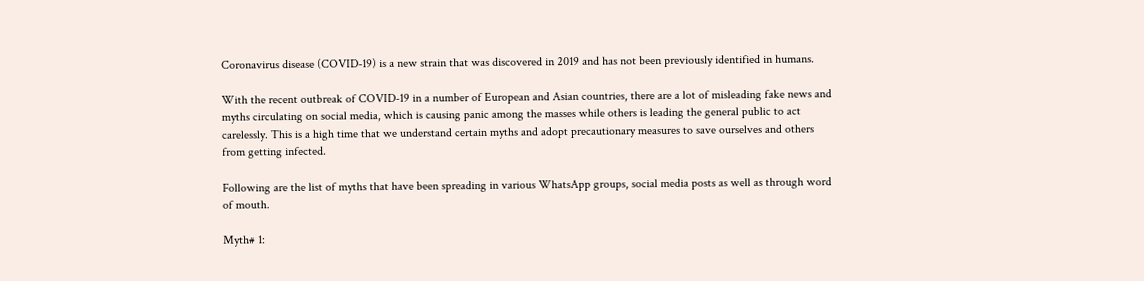Coronavirus disease (COVID-19) is a new strain that was discovered in 2019 and has not been previously identified in humans.

With the recent outbreak of COVID-19 in a number of European and Asian countries, there are a lot of misleading fake news and myths circulating on social media, which is causing panic among the masses while others is leading the general public to act carelessly. This is a high time that we understand certain myths and adopt precautionary measures to save ourselves and others from getting infected.

Following are the list of myths that have been spreading in various WhatsApp groups, social media posts as well as through word of mouth.

Myth# 1: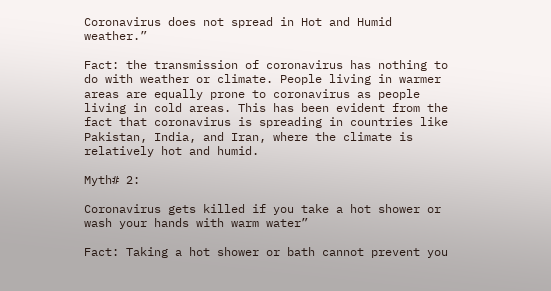Coronavirus does not spread in Hot and Humid weather.”

Fact: the transmission of coronavirus has nothing to do with weather or climate. People living in warmer areas are equally prone to coronavirus as people living in cold areas. This has been evident from the fact that coronavirus is spreading in countries like Pakistan, India, and Iran, where the climate is relatively hot and humid.

Myth# 2:

Coronavirus gets killed if you take a hot shower or wash your hands with warm water”

Fact: Taking a hot shower or bath cannot prevent you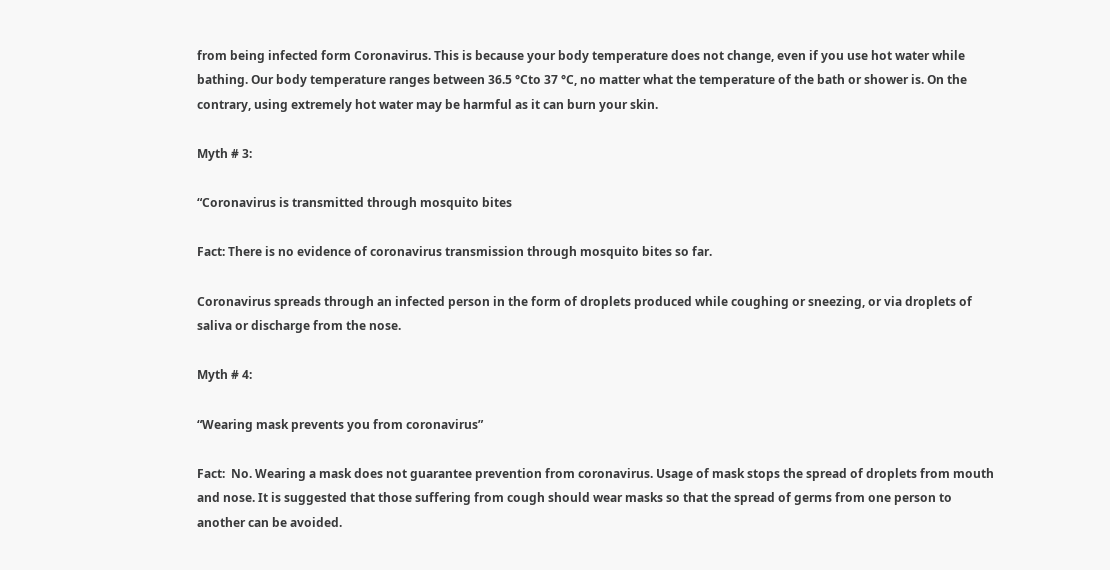from being infected form Coronavirus. This is because your body temperature does not change, even if you use hot water while bathing. Our body temperature ranges between 36.5 °Cto 37 °C, no matter what the temperature of the bath or shower is. On the contrary, using extremely hot water may be harmful as it can burn your skin.

Myth # 3:

“Coronavirus is transmitted through mosquito bites

Fact: There is no evidence of coronavirus transmission through mosquito bites so far.

Coronavirus spreads through an infected person in the form of droplets produced while coughing or sneezing, or via droplets of saliva or discharge from the nose.

Myth # 4:

“Wearing mask prevents you from coronavirus”

Fact:  No. Wearing a mask does not guarantee prevention from coronavirus. Usage of mask stops the spread of droplets from mouth and nose. It is suggested that those suffering from cough should wear masks so that the spread of germs from one person to another can be avoided.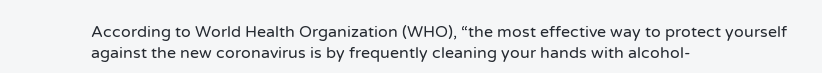According to World Health Organization (WHO), “the most effective way to protect yourself against the new coronavirus is by frequently cleaning your hands with alcohol-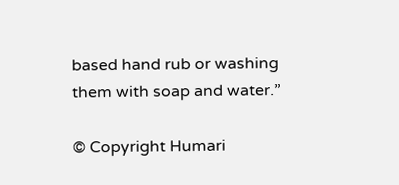based hand rub or washing them with soap and water.”

© Copyright Humari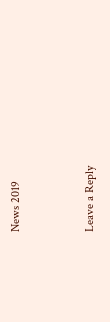News 2019


Leave a Reply